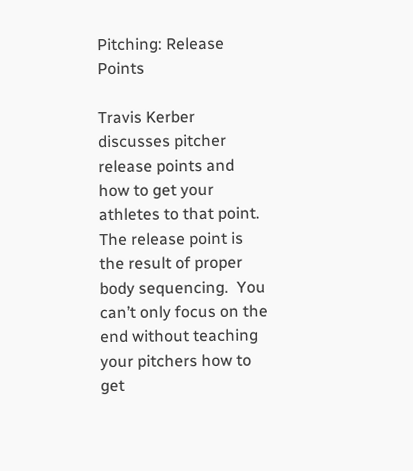Pitching: Release Points

Travis Kerber discusses pitcher release points and how to get your athletes to that point.  The release point is the result of proper body sequencing.  You can’t only focus on the end without teaching your pitchers how to get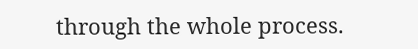through the whole process.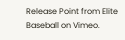Release Point from Elite Baseball on Vimeo.